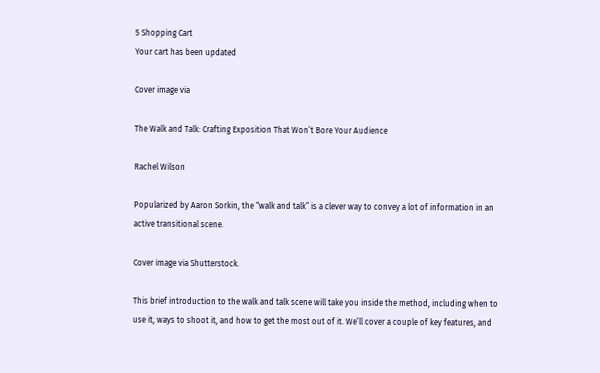5 Shopping Cart
Your cart has been updated

Cover image via

The Walk and Talk: Crafting Exposition That Won’t Bore Your Audience

Rachel Wilson

Popularized by Aaron Sorkin, the “walk and talk” is a clever way to convey a lot of information in an active transitional scene.

Cover image via Shutterstock.

This brief introduction to the walk and talk scene will take you inside the method, including when to use it, ways to shoot it, and how to get the most out of it. We’ll cover a couple of key features, and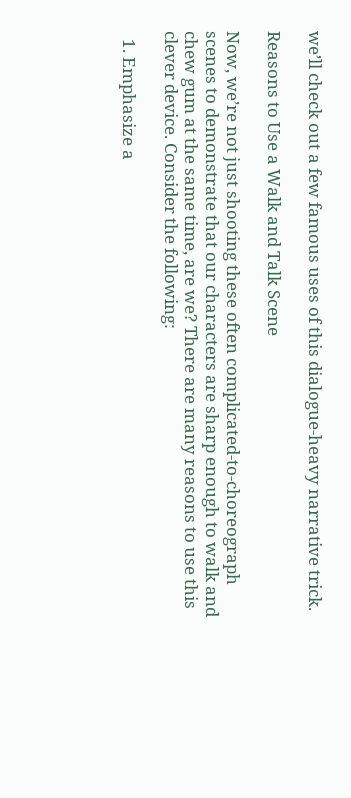we’ll check out a few famous uses of this dialogue-heavy narrative trick.

Reasons to Use a Walk and Talk Scene

Now, we’re not just shooting these often complicated-to-choreograph scenes to demonstrate that our characters are sharp enough to walk and chew gum at the same time, are we? There are many reasons to use this clever device. Consider the following:

  1. Emphasize a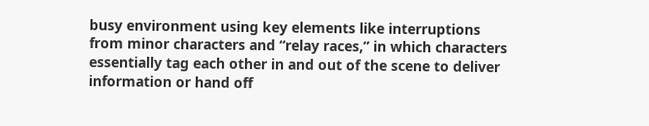busy environment using key elements like interruptions from minor characters and “relay races,” in which characters essentially tag each other in and out of the scene to deliver information or hand off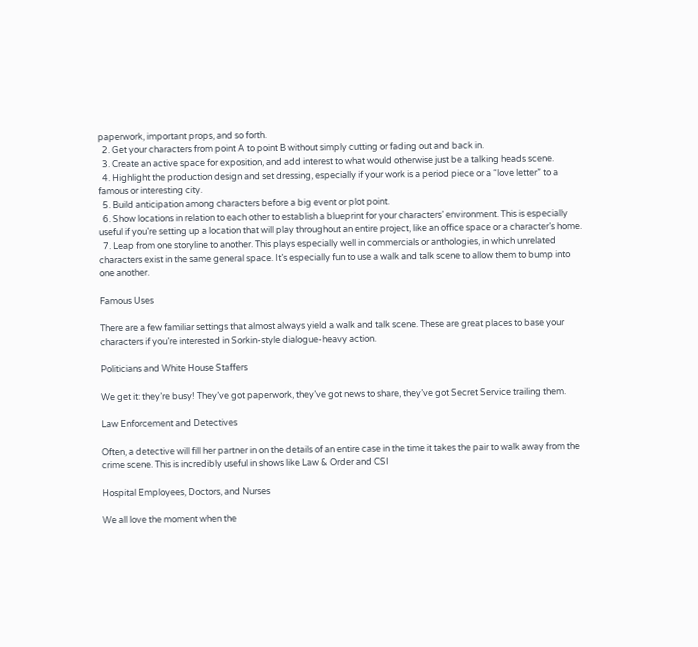paperwork, important props, and so forth.
  2. Get your characters from point A to point B without simply cutting or fading out and back in.
  3. Create an active space for exposition, and add interest to what would otherwise just be a talking heads scene.
  4. Highlight the production design and set dressing, especially if your work is a period piece or a “love letter” to a famous or interesting city.
  5. Build anticipation among characters before a big event or plot point.
  6. Show locations in relation to each other to establish a blueprint for your characters’ environment. This is especially useful if you’re setting up a location that will play throughout an entire project, like an office space or a character’s home.
  7. Leap from one storyline to another. This plays especially well in commercials or anthologies, in which unrelated characters exist in the same general space. It’s especially fun to use a walk and talk scene to allow them to bump into one another.

Famous Uses

There are a few familiar settings that almost always yield a walk and talk scene. These are great places to base your characters if you’re interested in Sorkin-style dialogue-heavy action.

Politicians and White House Staffers

We get it: they’re busy! They’ve got paperwork, they’ve got news to share, they’ve got Secret Service trailing them.

Law Enforcement and Detectives

Often, a detective will fill her partner in on the details of an entire case in the time it takes the pair to walk away from the crime scene. This is incredibly useful in shows like Law & Order and CSI

Hospital Employees, Doctors, and Nurses

We all love the moment when the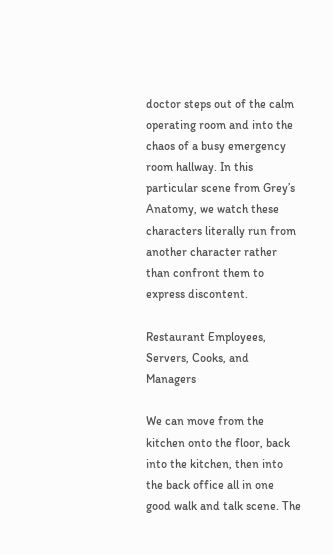doctor steps out of the calm operating room and into the chaos of a busy emergency room hallway. In this particular scene from Grey’s Anatomy, we watch these characters literally run from another character rather than confront them to express discontent.

Restaurant Employees, Servers, Cooks, and Managers

We can move from the kitchen onto the floor, back into the kitchen, then into the back office all in one good walk and talk scene. The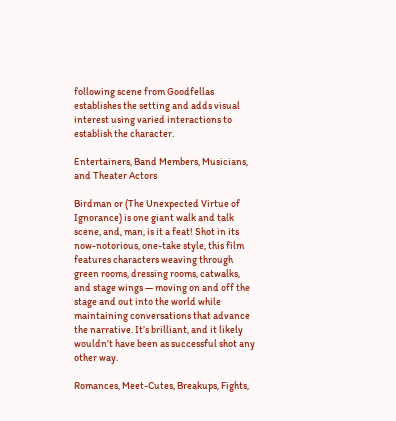following scene from Goodfellas establishes the setting and adds visual interest using varied interactions to establish the character.

Entertainers, Band Members, Musicians, and Theater Actors

Birdman or (The Unexpected Virtue of Ignorance) is one giant walk and talk scene, and, man, is it a feat! Shot in its now-notorious, one-take style, this film features characters weaving through green rooms, dressing rooms, catwalks, and stage wings — moving on and off the stage and out into the world while maintaining conversations that advance the narrative. It’s brilliant, and it likely wouldn’t have been as successful shot any other way.

Romances, Meet-Cutes, Breakups, Fights,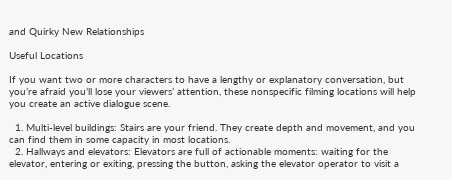and Quirky New Relationships

Useful Locations

If you want two or more characters to have a lengthy or explanatory conversation, but you’re afraid you’ll lose your viewers’ attention, these nonspecific filming locations will help you create an active dialogue scene.

  1. Multi-level buildings: Stairs are your friend. They create depth and movement, and you can find them in some capacity in most locations.
  2. Hallways and elevators: Elevators are full of actionable moments: waiting for the elevator, entering or exiting, pressing the button, asking the elevator operator to visit a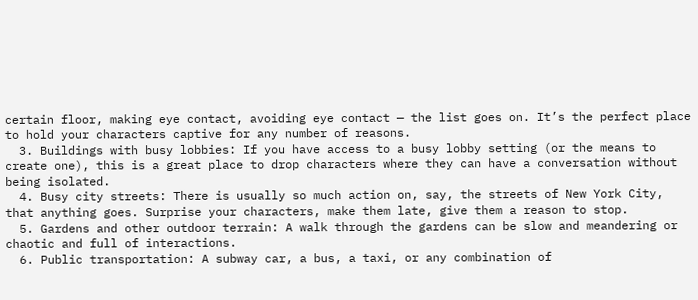certain floor, making eye contact, avoiding eye contact — the list goes on. It’s the perfect place to hold your characters captive for any number of reasons.
  3. Buildings with busy lobbies: If you have access to a busy lobby setting (or the means to create one), this is a great place to drop characters where they can have a conversation without being isolated.
  4. Busy city streets: There is usually so much action on, say, the streets of New York City, that anything goes. Surprise your characters, make them late, give them a reason to stop.
  5. Gardens and other outdoor terrain: A walk through the gardens can be slow and meandering or chaotic and full of interactions.
  6. Public transportation: A subway car, a bus, a taxi, or any combination of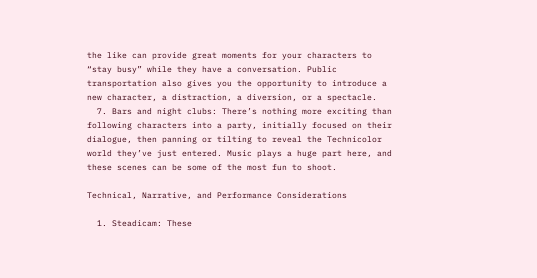the like can provide great moments for your characters to “stay busy” while they have a conversation. Public transportation also gives you the opportunity to introduce a new character, a distraction, a diversion, or a spectacle.
  7. Bars and night clubs: There’s nothing more exciting than following characters into a party, initially focused on their dialogue, then panning or tilting to reveal the Technicolor world they’ve just entered. Music plays a huge part here, and these scenes can be some of the most fun to shoot.

Technical, Narrative, and Performance Considerations

  1. Steadicam: These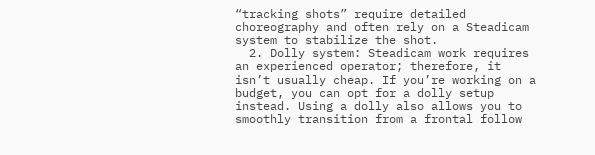“tracking shots” require detailed choreography and often rely on a Steadicam system to stabilize the shot.
  2. Dolly system: Steadicam work requires an experienced operator; therefore, it isn’t usually cheap. If you’re working on a budget, you can opt for a dolly setup instead. Using a dolly also allows you to smoothly transition from a frontal follow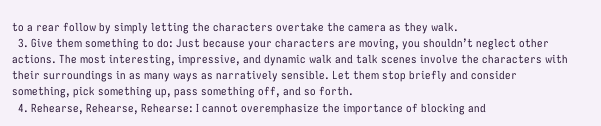to a rear follow by simply letting the characters overtake the camera as they walk.
  3. Give them something to do: Just because your characters are moving, you shouldn’t neglect other actions. The most interesting, impressive, and dynamic walk and talk scenes involve the characters with their surroundings in as many ways as narratively sensible. Let them stop briefly and consider something, pick something up, pass something off, and so forth.
  4. Rehearse, Rehearse, Rehearse: I cannot overemphasize the importance of blocking and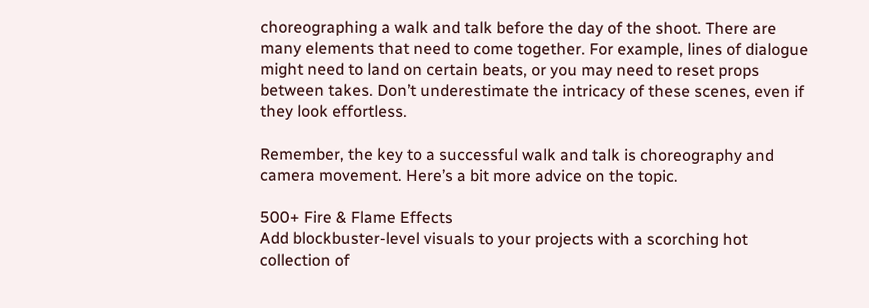choreographing a walk and talk before the day of the shoot. There are many elements that need to come together. For example, lines of dialogue might need to land on certain beats, or you may need to reset props between takes. Don’t underestimate the intricacy of these scenes, even if they look effortless.

Remember, the key to a successful walk and talk is choreography and camera movement. Here’s a bit more advice on the topic.

500+ Fire & Flame Effects
Add blockbuster-level visuals to your projects with a scorching hot collection of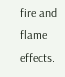fire and flame effects.